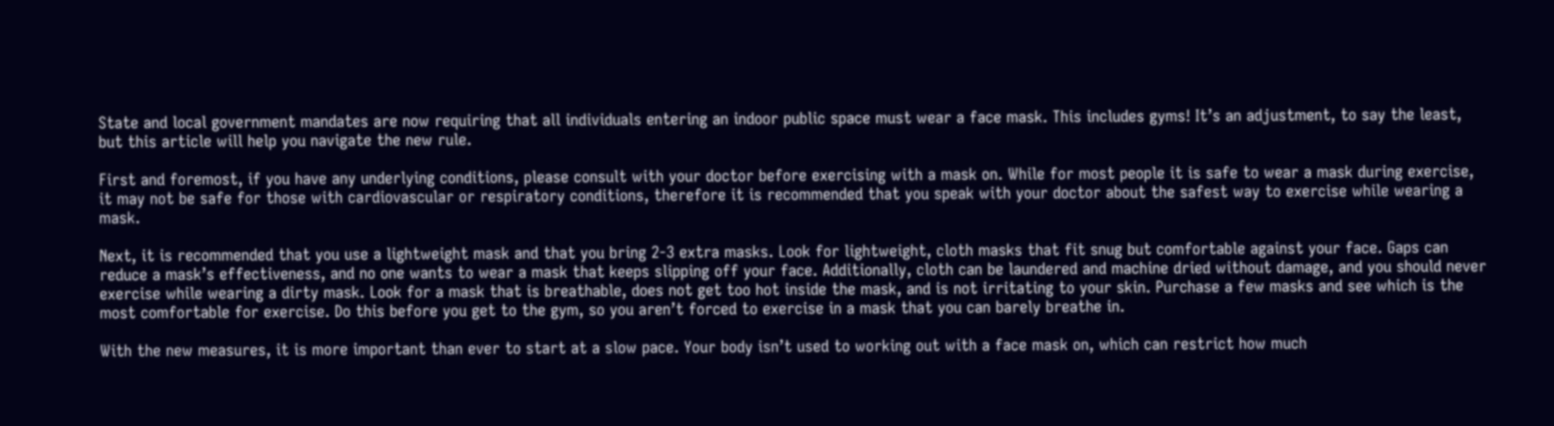State and local government mandates are now requiring that all individuals entering an indoor public space must wear a face mask. This includes gyms! It’s an adjustment, to say the least, but this article will help you navigate the new rule.

First and foremost, if you have any underlying conditions, please consult with your doctor before exercising with a mask on. While for most people it is safe to wear a mask during exercise, it may not be safe for those with cardiovascular or respiratory conditions, therefore it is recommended that you speak with your doctor about the safest way to exercise while wearing a mask.

Next, it is recommended that you use a lightweight mask and that you bring 2-3 extra masks. Look for lightweight, cloth masks that fit snug but comfortable against your face. Gaps can reduce a mask’s effectiveness, and no one wants to wear a mask that keeps slipping off your face. Additionally, cloth can be laundered and machine dried without damage, and you should never exercise while wearing a dirty mask. Look for a mask that is breathable, does not get too hot inside the mask, and is not irritating to your skin. Purchase a few masks and see which is the most comfortable for exercise. Do this before you get to the gym, so you aren’t forced to exercise in a mask that you can barely breathe in.

With the new measures, it is more important than ever to start at a slow pace. Your body isn’t used to working out with a face mask on, which can restrict how much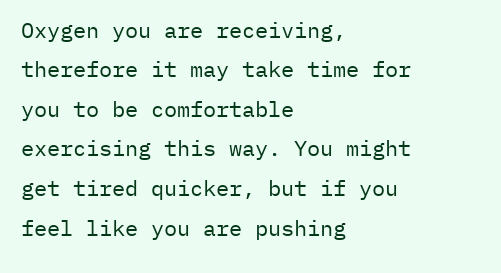Oxygen you are receiving, therefore it may take time for you to be comfortable exercising this way. You might get tired quicker, but if you feel like you are pushing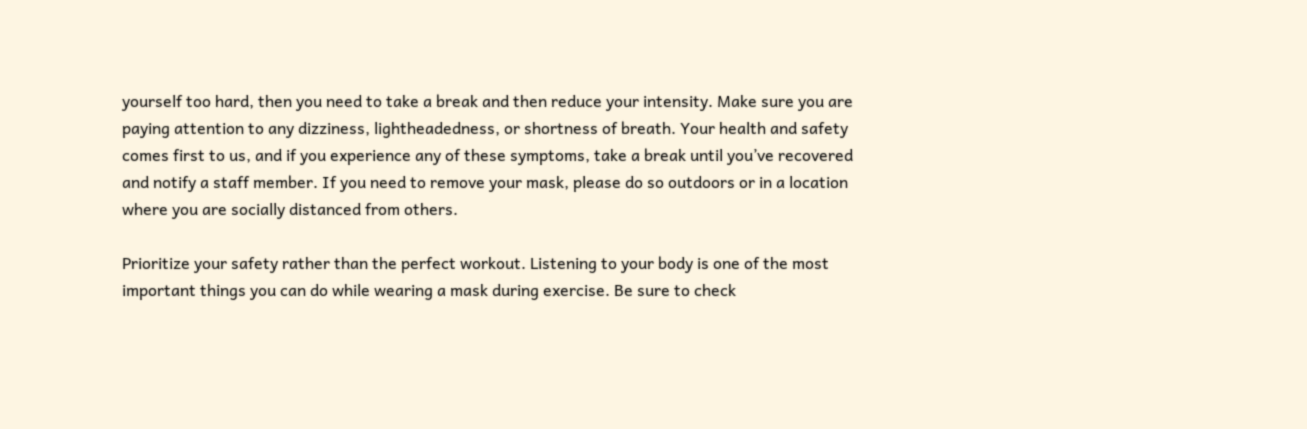yourself too hard, then you need to take a break and then reduce your intensity. Make sure you are paying attention to any dizziness, lightheadedness, or shortness of breath. Your health and safety comes first to us, and if you experience any of these symptoms, take a break until you’ve recovered and notify a staff member. If you need to remove your mask, please do so outdoors or in a location where you are socially distanced from others.

Prioritize your safety rather than the perfect workout. Listening to your body is one of the most important things you can do while wearing a mask during exercise. Be sure to check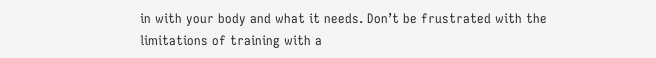in with your body and what it needs. Don’t be frustrated with the limitations of training with a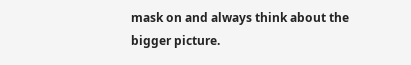mask on and always think about the bigger picture.